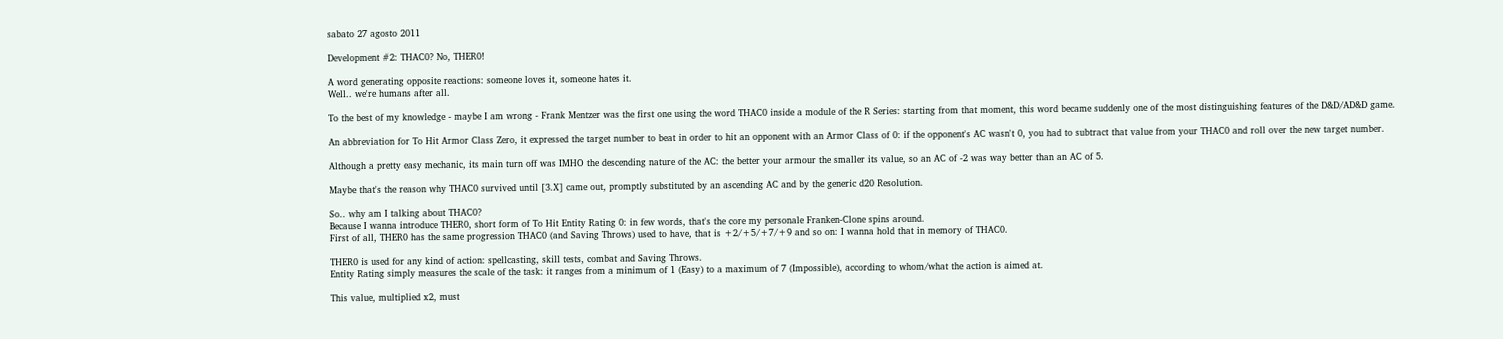sabato 27 agosto 2011

Development #2: THAC0? No, THER0!

A word generating opposite reactions: someone loves it, someone hates it.
Well.. we're humans after all.

To the best of my knowledge - maybe I am wrong - Frank Mentzer was the first one using the word THAC0 inside a module of the R Series: starting from that moment, this word became suddenly one of the most distinguishing features of the D&D/AD&D game.

An abbreviation for To Hit Armor Class Zero, it expressed the target number to beat in order to hit an opponent with an Armor Class of 0: if the opponent's AC wasn't 0, you had to subtract that value from your THAC0 and roll over the new target number.

Although a pretty easy mechanic, its main turn off was IMHO the descending nature of the AC: the better your armour the smaller its value, so an AC of -2 was way better than an AC of 5.

Maybe that's the reason why THAC0 survived until [3.X] came out, promptly substituted by an ascending AC and by the generic d20 Resolution.

So.. why am I talking about THAC0?
Because I wanna introduce THER0, short form of To Hit Entity Rating 0: in few words, that's the core my personale Franken-Clone spins around.
First of all, THER0 has the same progression THAC0 (and Saving Throws) used to have, that is +2/+5/+7/+9 and so on: I wanna hold that in memory of THAC0.

THER0 is used for any kind of action: spellcasting, skill tests, combat and Saving Throws.
Entity Rating simply measures the scale of the task: it ranges from a minimum of 1 (Easy) to a maximum of 7 (Impossible), according to whom/what the action is aimed at.

This value, multiplied x2, must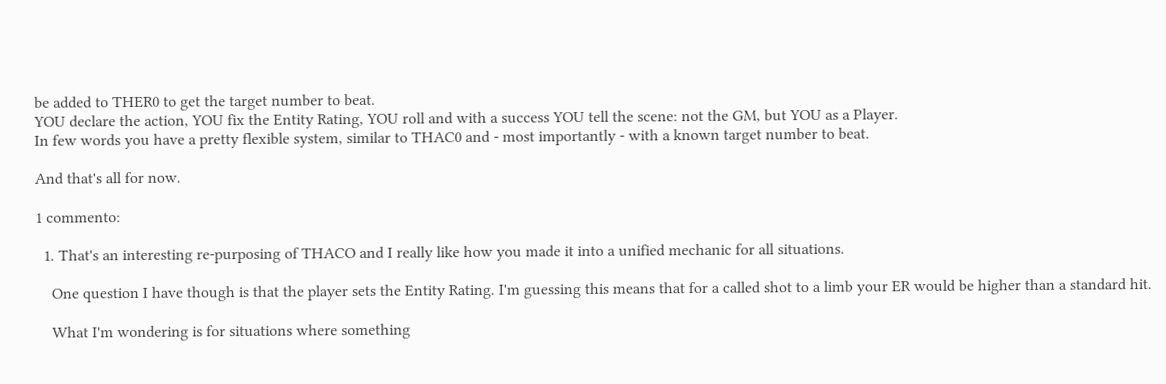be added to THER0 to get the target number to beat.
YOU declare the action, YOU fix the Entity Rating, YOU roll and with a success YOU tell the scene: not the GM, but YOU as a Player.
In few words you have a pretty flexible system, similar to THAC0 and - most importantly - with a known target number to beat.

And that's all for now.

1 commento:

  1. That's an interesting re-purposing of THACO and I really like how you made it into a unified mechanic for all situations.

    One question I have though is that the player sets the Entity Rating. I'm guessing this means that for a called shot to a limb your ER would be higher than a standard hit.

    What I'm wondering is for situations where something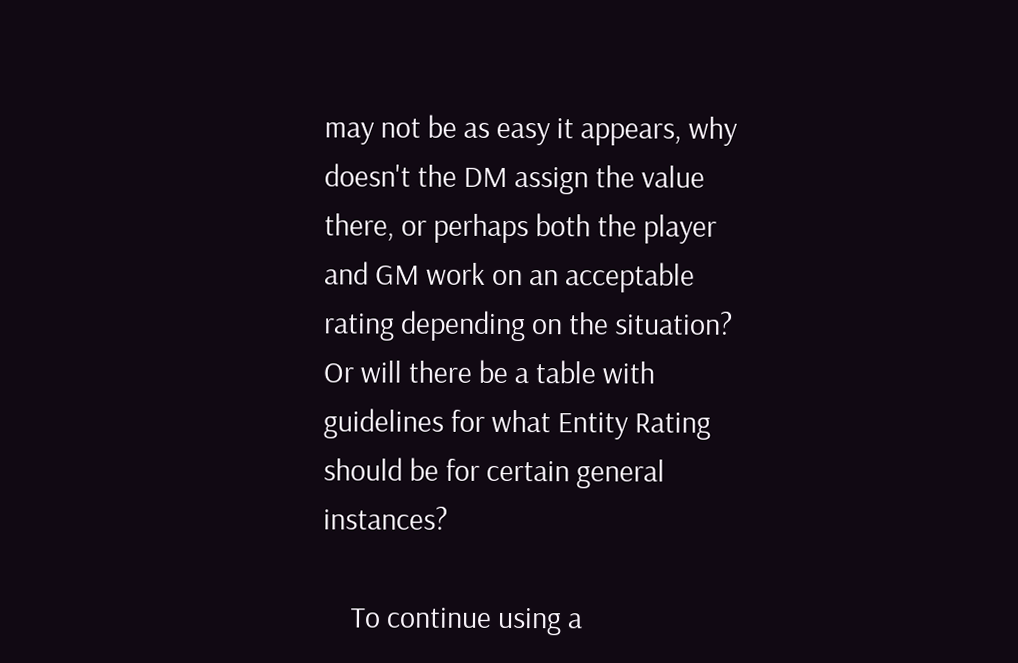may not be as easy it appears, why doesn't the DM assign the value there, or perhaps both the player and GM work on an acceptable rating depending on the situation? Or will there be a table with guidelines for what Entity Rating should be for certain general instances?

    To continue using a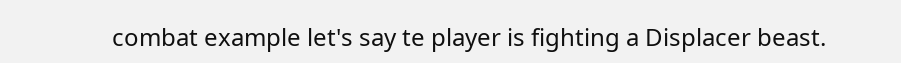combat example let's say te player is fighting a Displacer beast.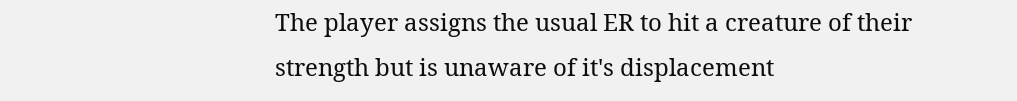The player assigns the usual ER to hit a creature of their strength but is unaware of it's displacement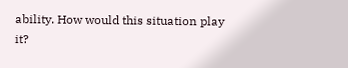ability. How would this situation play it?